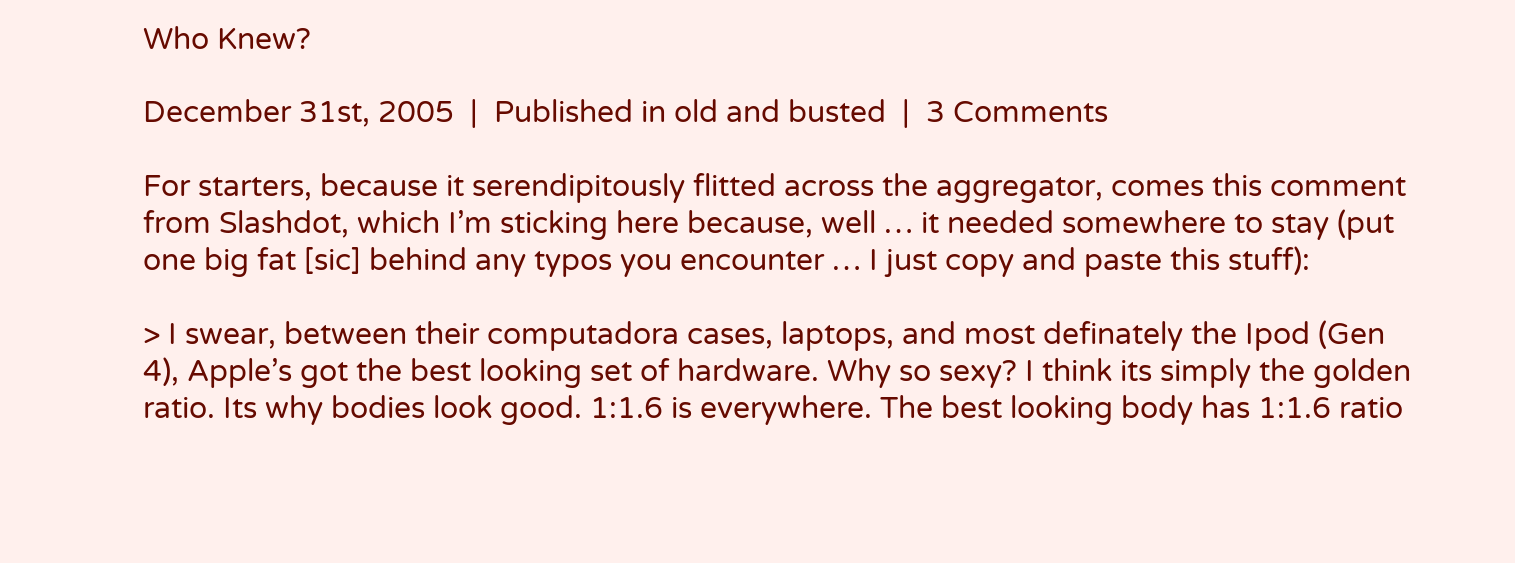Who Knew?

December 31st, 2005  |  Published in old and busted  |  3 Comments

For starters, because it serendipitously flitted across the aggregator, comes this comment from Slashdot, which I’m sticking here because, well … it needed somewhere to stay (put one big fat [sic] behind any typos you encounter … I just copy and paste this stuff):

> I swear, between their computadora cases, laptops, and most definately the Ipod (Gen 4), Apple’s got the best looking set of hardware. Why so sexy? I think its simply the golden ratio. Its why bodies look good. 1:1.6 is everywhere. The best looking body has 1:1.6 ratio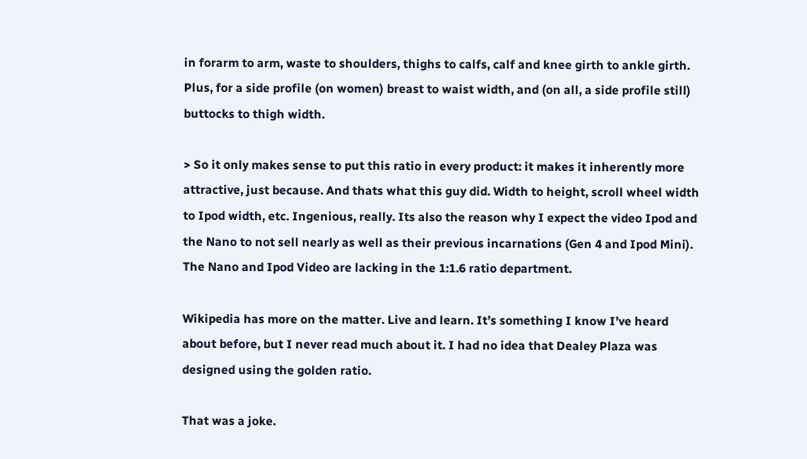in forarm to arm, waste to shoulders, thighs to calfs, calf and knee girth to ankle girth. Plus, for a side profile (on women) breast to waist width, and (on all, a side profile still) buttocks to thigh width.

> So it only makes sense to put this ratio in every product: it makes it inherently more attractive, just because. And thats what this guy did. Width to height, scroll wheel width to Ipod width, etc. Ingenious, really. Its also the reason why I expect the video Ipod and the Nano to not sell nearly as well as their previous incarnations (Gen 4 and Ipod Mini). The Nano and Ipod Video are lacking in the 1:1.6 ratio department.

Wikipedia has more on the matter. Live and learn. It’s something I know I’ve heard about before, but I never read much about it. I had no idea that Dealey Plaza was designed using the golden ratio.

That was a joke.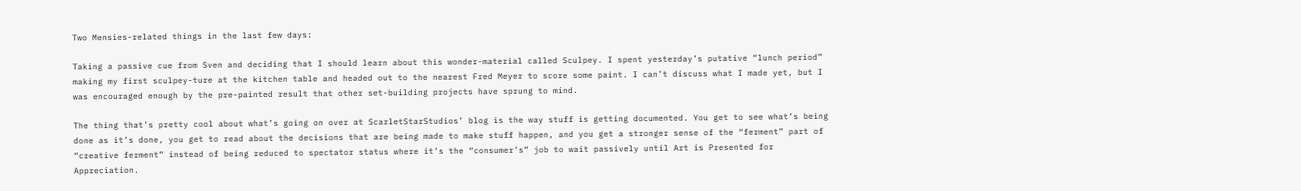Two Mensies-related things in the last few days:

Taking a passive cue from Sven and deciding that I should learn about this wonder-material called Sculpey. I spent yesterday’s putative “lunch period” making my first sculpey-ture at the kitchen table and headed out to the nearest Fred Meyer to score some paint. I can’t discuss what I made yet, but I was encouraged enough by the pre-painted result that other set-building projects have sprung to mind.

The thing that’s pretty cool about what’s going on over at ScarletStarStudios’ blog is the way stuff is getting documented. You get to see what’s being done as it’s done, you get to read about the decisions that are being made to make stuff happen, and you get a stronger sense of the “ferment” part of “creative ferment” instead of being reduced to spectator status where it’s the “consumer’s” job to wait passively until Art is Presented for Appreciation.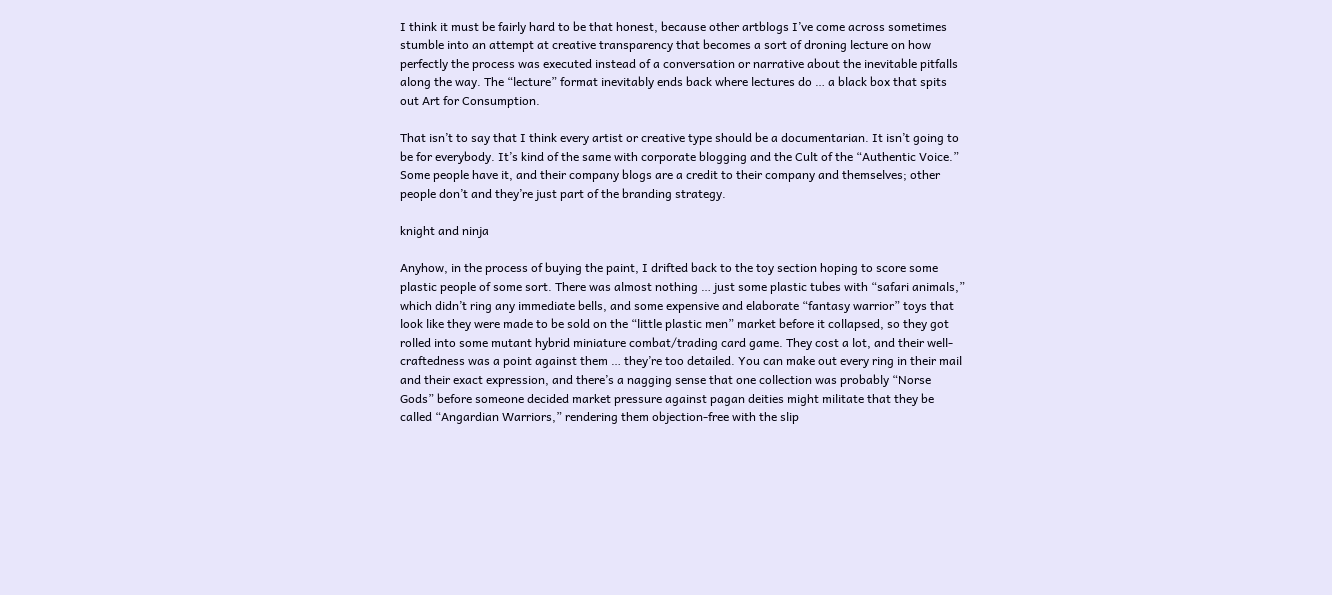I think it must be fairly hard to be that honest, because other artblogs I’ve come across sometimes stumble into an attempt at creative transparency that becomes a sort of droning lecture on how perfectly the process was executed instead of a conversation or narrative about the inevitable pitfalls along the way. The “lecture” format inevitably ends back where lectures do … a black box that spits out Art for Consumption.

That isn’t to say that I think every artist or creative type should be a documentarian. It isn’t going to be for everybody. It’s kind of the same with corporate blogging and the Cult of the “Authentic Voice.” Some people have it, and their company blogs are a credit to their company and themselves; other people don’t and they’re just part of the branding strategy.

knight and ninja

Anyhow, in the process of buying the paint, I drifted back to the toy section hoping to score some plastic people of some sort. There was almost nothing … just some plastic tubes with “safari animals,” which didn’t ring any immediate bells, and some expensive and elaborate “fantasy warrior” toys that look like they were made to be sold on the “little plastic men” market before it collapsed, so they got rolled into some mutant hybrid miniature combat/trading card game. They cost a lot, and their well-craftedness was a point against them … they’re too detailed. You can make out every ring in their mail and their exact expression, and there’s a nagging sense that one collection was probably “Norse Gods” before someone decided market pressure against pagan deities might militate that they be called “Angardian Warriors,” rendering them objection-free with the slip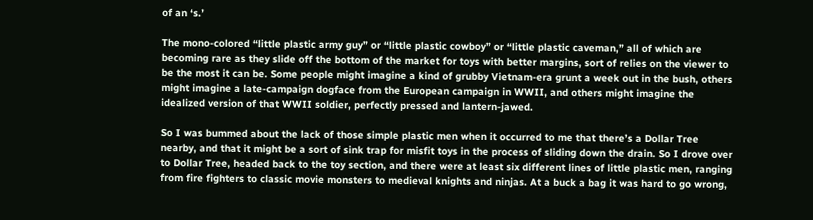of an ‘s.’

The mono-colored “little plastic army guy” or “little plastic cowboy” or “little plastic caveman,” all of which are becoming rare as they slide off the bottom of the market for toys with better margins, sort of relies on the viewer to be the most it can be. Some people might imagine a kind of grubby Vietnam-era grunt a week out in the bush, others might imagine a late-campaign dogface from the European campaign in WWII, and others might imagine the idealized version of that WWII soldier, perfectly pressed and lantern-jawed.

So I was bummed about the lack of those simple plastic men when it occurred to me that there’s a Dollar Tree nearby, and that it might be a sort of sink trap for misfit toys in the process of sliding down the drain. So I drove over to Dollar Tree, headed back to the toy section, and there were at least six different lines of little plastic men, ranging from fire fighters to classic movie monsters to medieval knights and ninjas. At a buck a bag it was hard to go wrong,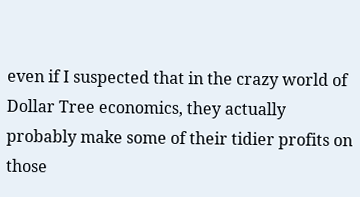even if I suspected that in the crazy world of Dollar Tree economics, they actually probably make some of their tidier profits on those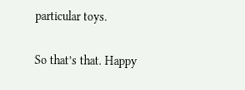particular toys.

So that’s that. Happy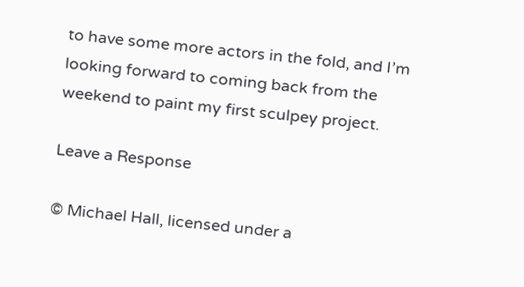to have some more actors in the fold, and I’m looking forward to coming back from the weekend to paint my first sculpey project.

Leave a Response

© Michael Hall, licensed under a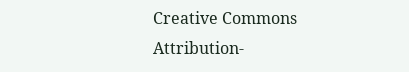Creative Commons Attribution-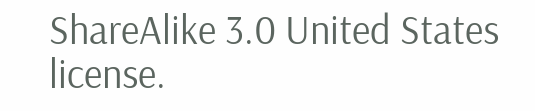ShareAlike 3.0 United States license.